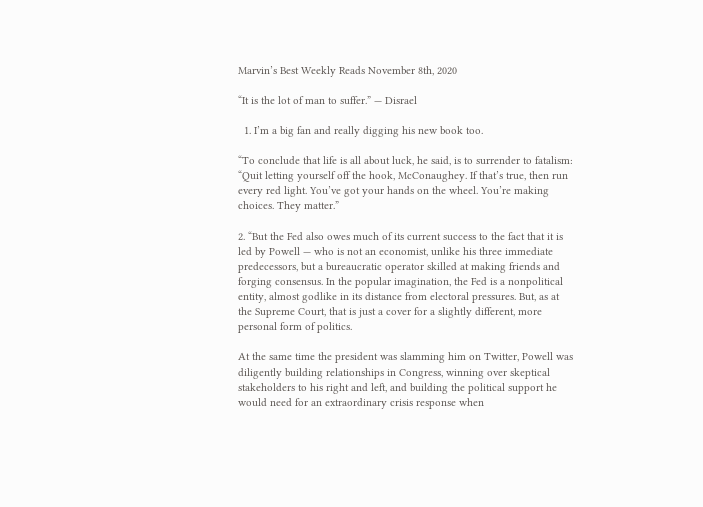Marvin’s Best Weekly Reads November 8th, 2020

“It is the lot of man to suffer.” — Disrael

  1. I’m a big fan and really digging his new book too.

“To conclude that life is all about luck, he said, is to surrender to fatalism: “Quit letting yourself off the hook, McConaughey. If that’s true, then run every red light. You’ve got your hands on the wheel. You’re making choices. They matter.”

2. “But the Fed also owes much of its current success to the fact that it is led by Powell — who is not an economist, unlike his three immediate predecessors, but a bureaucratic operator skilled at making friends and forging consensus. In the popular imagination, the Fed is a nonpolitical entity, almost godlike in its distance from electoral pressures. But, as at the Supreme Court, that is just a cover for a slightly different, more personal form of politics.

At the same time the president was slamming him on Twitter, Powell was diligently building relationships in Congress, winning over skeptical stakeholders to his right and left, and building the political support he would need for an extraordinary crisis response when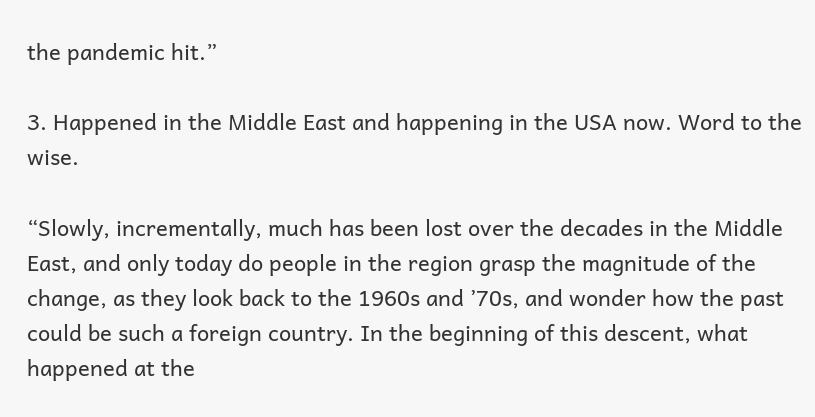the pandemic hit.”

3. Happened in the Middle East and happening in the USA now. Word to the wise.

“Slowly, incrementally, much has been lost over the decades in the Middle East, and only today do people in the region grasp the magnitude of the change, as they look back to the 1960s and ’70s, and wonder how the past could be such a foreign country. In the beginning of this descent, what happened at the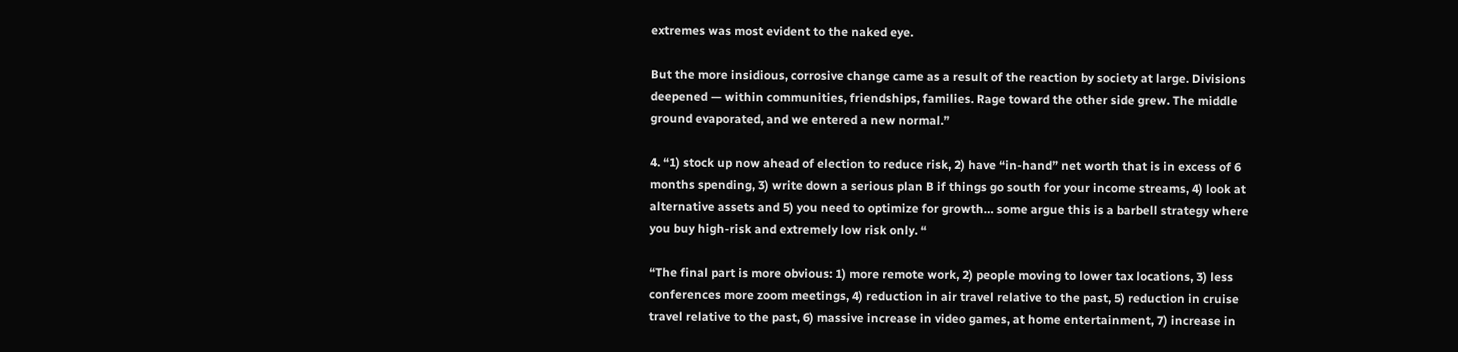extremes was most evident to the naked eye.

But the more insidious, corrosive change came as a result of the reaction by society at large. Divisions deepened — within communities, friendships, families. Rage toward the other side grew. The middle ground evaporated, and we entered a new normal.”

4. “1) stock up now ahead of election to reduce risk, 2) have “in-hand” net worth that is in excess of 6 months spending, 3) write down a serious plan B if things go south for your income streams, 4) look at alternative assets and 5) you need to optimize for growth… some argue this is a barbell strategy where you buy high-risk and extremely low risk only. “

“The final part is more obvious: 1) more remote work, 2) people moving to lower tax locations, 3) less conferences more zoom meetings, 4) reduction in air travel relative to the past, 5) reduction in cruise travel relative to the past, 6) massive increase in video games, at home entertainment, 7) increase in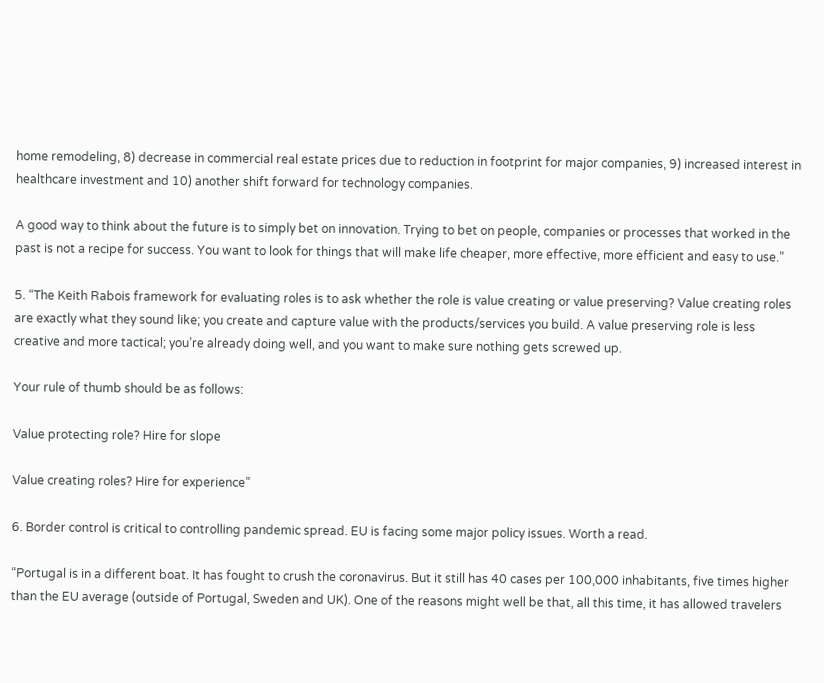home remodeling, 8) decrease in commercial real estate prices due to reduction in footprint for major companies, 9) increased interest in healthcare investment and 10) another shift forward for technology companies.

A good way to think about the future is to simply bet on innovation. Trying to bet on people, companies or processes that worked in the past is not a recipe for success. You want to look for things that will make life cheaper, more effective, more efficient and easy to use.”

5. “The Keith Rabois framework for evaluating roles is to ask whether the role is value creating or value preserving? Value creating roles are exactly what they sound like; you create and capture value with the products/services you build. A value preserving role is less creative and more tactical; you’re already doing well, and you want to make sure nothing gets screwed up.

Your rule of thumb should be as follows:

Value protecting role? Hire for slope

Value creating roles? Hire for experience”

6. Border control is critical to controlling pandemic spread. EU is facing some major policy issues. Worth a read.

“Portugal is in a different boat. It has fought to crush the coronavirus. But it still has 40 cases per 100,000 inhabitants, five times higher than the EU average (outside of Portugal, Sweden and UK). One of the reasons might well be that, all this time, it has allowed travelers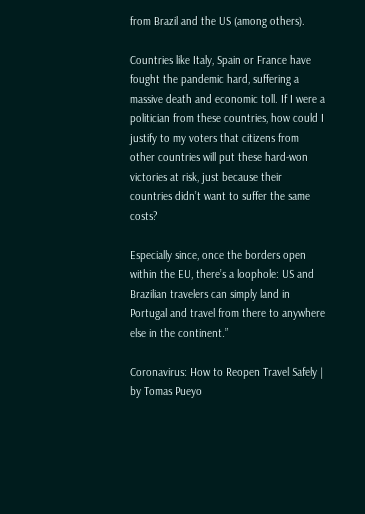from Brazil and the US (among others).

Countries like Italy, Spain or France have fought the pandemic hard, suffering a massive death and economic toll. If I were a politician from these countries, how could I justify to my voters that citizens from other countries will put these hard-won victories at risk, just because their countries didn’t want to suffer the same costs?

Especially since, once the borders open within the EU, there’s a loophole: US and Brazilian travelers can simply land in Portugal and travel from there to anywhere else in the continent.”

Coronavirus: How to Reopen Travel Safely | by Tomas Pueyo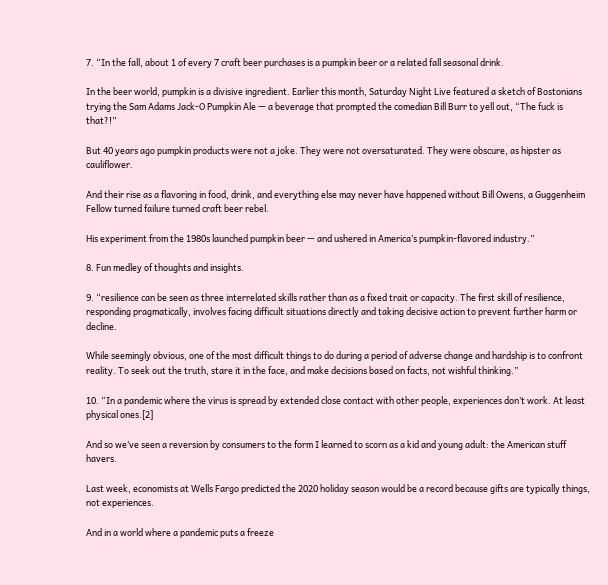7. “In the fall, about 1 of every 7 craft beer purchases is a pumpkin beer or a related fall seasonal drink.

In the beer world, pumpkin is a divisive ingredient. Earlier this month, Saturday Night Live featured a sketch of Bostonians trying the Sam Adams Jack-O Pumpkin Ale — a beverage that prompted the comedian Bill Burr to yell out, “The fuck is that?!”

But 40 years ago pumpkin products were not a joke. They were not oversaturated. They were obscure, as hipster as cauliflower.

And their rise as a flavoring in food, drink, and everything else may never have happened without Bill Owens, a Guggenheim Fellow turned failure turned craft beer rebel.

His experiment from the 1980s launched pumpkin beer — and ushered in America’s pumpkin-flavored industry.”

8. Fun medley of thoughts and insights.

9. “resilience can be seen as three interrelated skills rather than as a fixed trait or capacity. The first skill of resilience, responding pragmatically, involves facing difficult situations directly and taking decisive action to prevent further harm or decline.

While seemingly obvious, one of the most difficult things to do during a period of adverse change and hardship is to confront reality. To seek out the truth, stare it in the face, and make decisions based on facts, not wishful thinking.”

10. “In a pandemic where the virus is spread by extended close contact with other people, experiences don’t work. At least physical ones.[2]

And so we’ve seen a reversion by consumers to the form I learned to scorn as a kid and young adult: the American stuff havers.

Last week, economists at Wells Fargo predicted the 2020 holiday season would be a record because gifts are typically things, not experiences.

And in a world where a pandemic puts a freeze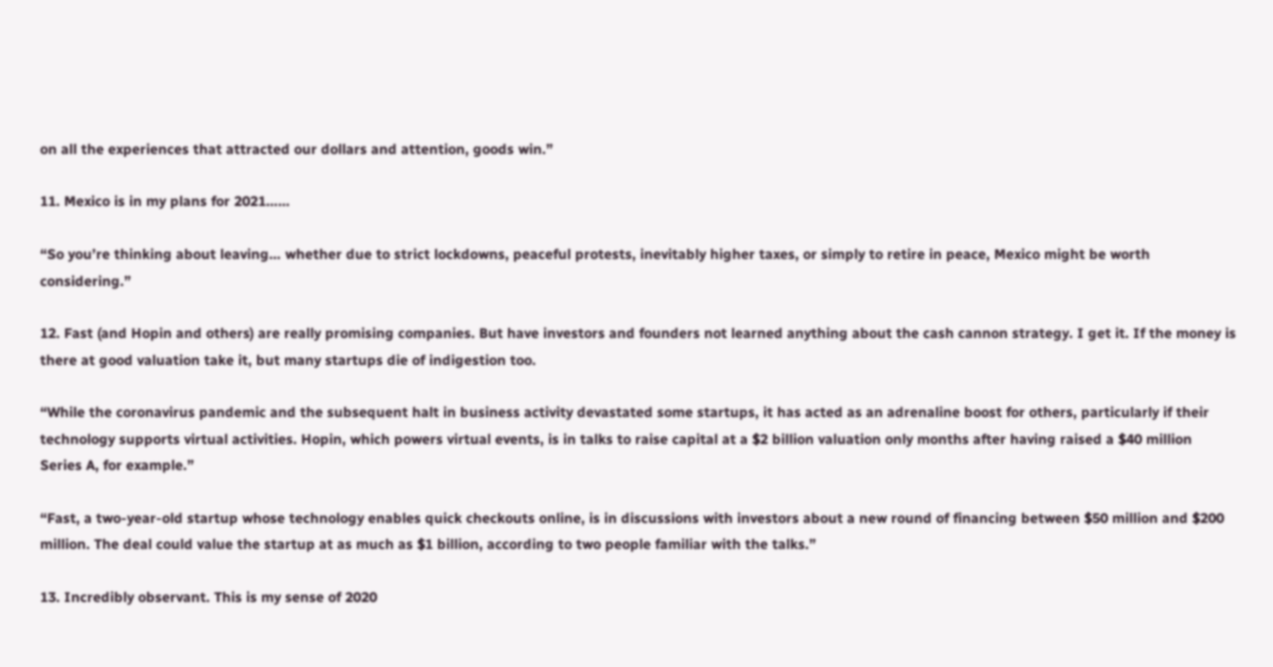on all the experiences that attracted our dollars and attention, goods win.”

11. Mexico is in my plans for 2021……

“So you’re thinking about leaving… whether due to strict lockdowns, peaceful protests, inevitably higher taxes, or simply to retire in peace, Mexico might be worth considering.”

12. Fast (and Hopin and others) are really promising companies. But have investors and founders not learned anything about the cash cannon strategy. I get it. If the money is there at good valuation take it, but many startups die of indigestion too.

“While the coronavirus pandemic and the subsequent halt in business activity devastated some startups, it has acted as an adrenaline boost for others, particularly if their technology supports virtual activities. Hopin, which powers virtual events, is in talks to raise capital at a $2 billion valuation only months after having raised a $40 million Series A, for example.”

“Fast, a two-year-old startup whose technology enables quick checkouts online, is in discussions with investors about a new round of financing between $50 million and $200 million. The deal could value the startup at as much as $1 billion, according to two people familiar with the talks.”

13. Incredibly observant. This is my sense of 2020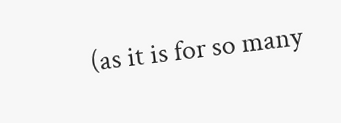(as it is for so many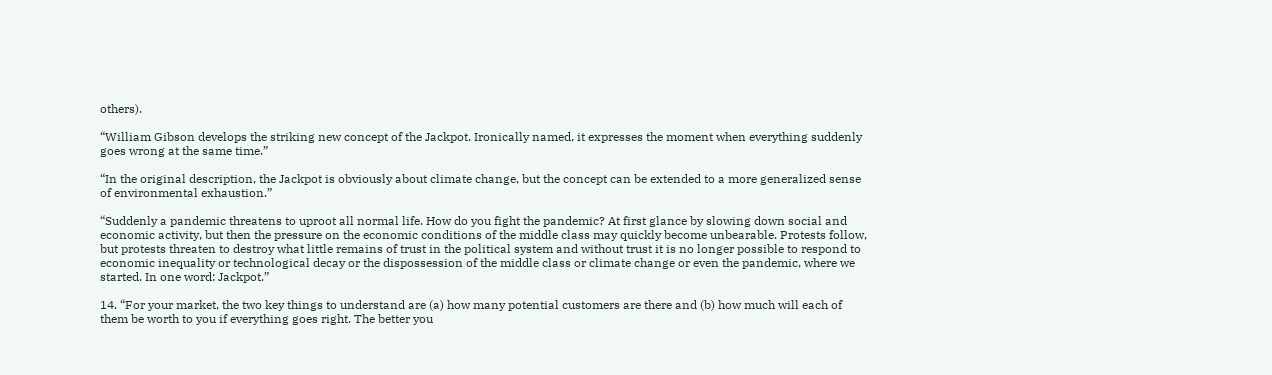others).

“William Gibson develops the striking new concept of the Jackpot. Ironically named, it expresses the moment when everything suddenly goes wrong at the same time.”

“In the original description, the Jackpot is obviously about climate change, but the concept can be extended to a more generalized sense of environmental exhaustion.”

“Suddenly a pandemic threatens to uproot all normal life. How do you fight the pandemic? At first glance by slowing down social and economic activity, but then the pressure on the economic conditions of the middle class may quickly become unbearable. Protests follow, but protests threaten to destroy what little remains of trust in the political system and without trust it is no longer possible to respond to economic inequality or technological decay or the dispossession of the middle class or climate change or even the pandemic, where we started. In one word: Jackpot.”

14. “For your market, the two key things to understand are (a) how many potential customers are there and (b) how much will each of them be worth to you if everything goes right. The better you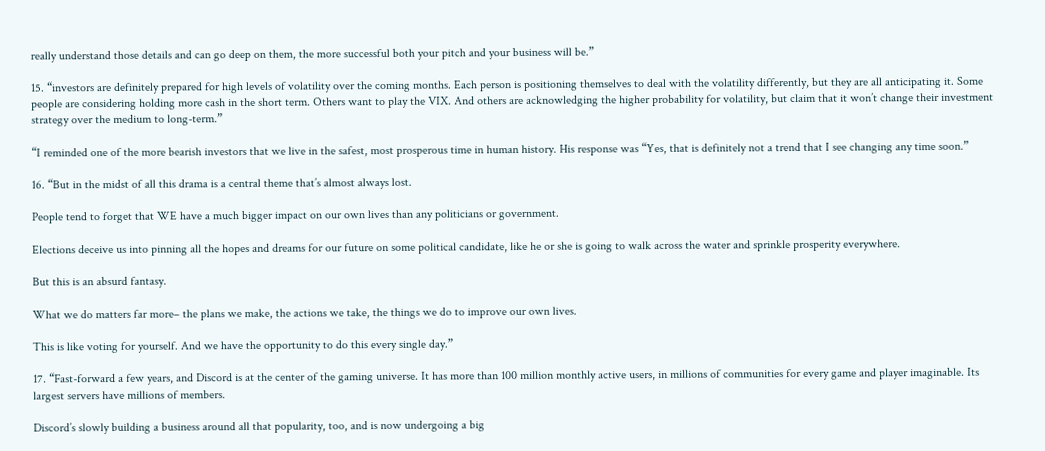really understand those details and can go deep on them, the more successful both your pitch and your business will be.”

15. “investors are definitely prepared for high levels of volatility over the coming months. Each person is positioning themselves to deal with the volatility differently, but they are all anticipating it. Some people are considering holding more cash in the short term. Others want to play the VIX. And others are acknowledging the higher probability for volatility, but claim that it won’t change their investment strategy over the medium to long-term.”

“I reminded one of the more bearish investors that we live in the safest, most prosperous time in human history. His response was “Yes, that is definitely not a trend that I see changing any time soon.”

16. “But in the midst of all this drama is a central theme that’s almost always lost.

People tend to forget that WE have a much bigger impact on our own lives than any politicians or government.

Elections deceive us into pinning all the hopes and dreams for our future on some political candidate, like he or she is going to walk across the water and sprinkle prosperity everywhere.

But this is an absurd fantasy.

What we do matters far more– the plans we make, the actions we take, the things we do to improve our own lives.

This is like voting for yourself. And we have the opportunity to do this every single day.”

17. “Fast-forward a few years, and Discord is at the center of the gaming universe. It has more than 100 million monthly active users, in millions of communities for every game and player imaginable. Its largest servers have millions of members.

Discord’s slowly building a business around all that popularity, too, and is now undergoing a big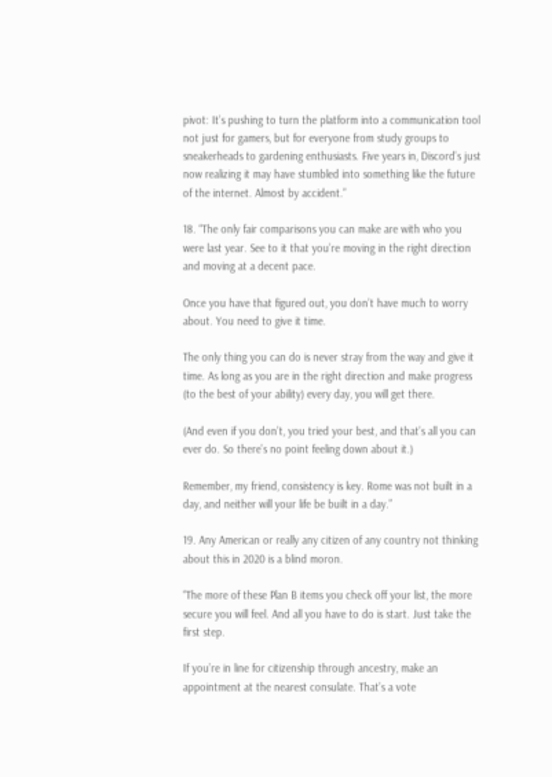pivot: It’s pushing to turn the platform into a communication tool not just for gamers, but for everyone from study groups to sneakerheads to gardening enthusiasts. Five years in, Discord’s just now realizing it may have stumbled into something like the future of the internet. Almost by accident.”

18. “The only fair comparisons you can make are with who you were last year. See to it that you’re moving in the right direction and moving at a decent pace.

Once you have that figured out, you don’t have much to worry about. You need to give it time.

The only thing you can do is never stray from the way and give it time. As long as you are in the right direction and make progress (to the best of your ability) every day, you will get there.

(And even if you don’t, you tried your best, and that’s all you can ever do. So there’s no point feeling down about it.)

Remember, my friend, consistency is key. Rome was not built in a day, and neither will your life be built in a day.”

19. Any American or really any citizen of any country not thinking about this in 2020 is a blind moron.

“The more of these Plan B items you check off your list, the more secure you will feel. And all you have to do is start. Just take the first step.

If you’re in line for citizenship through ancestry, make an appointment at the nearest consulate. That’s a vote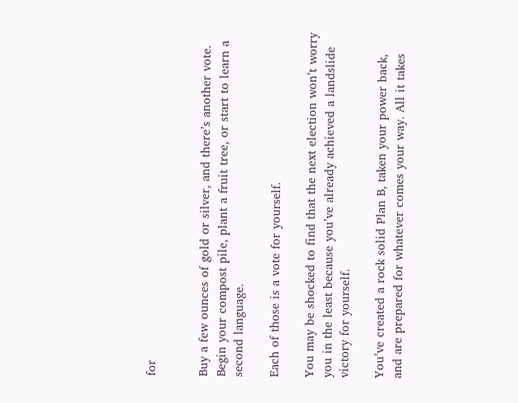for


Buy a few ounces of gold or silver, and there’s another vote. Begin your compost pile, plant a fruit tree, or start to learn a second language.

Each of those is a vote for yourself.

You may be shocked to find that the next election won’t worry you in the least because you’ve already achieved a landslide victory for yourself.

You’ve created a rock solid Plan B, taken your power back, and are prepared for whatever comes your way. All it takes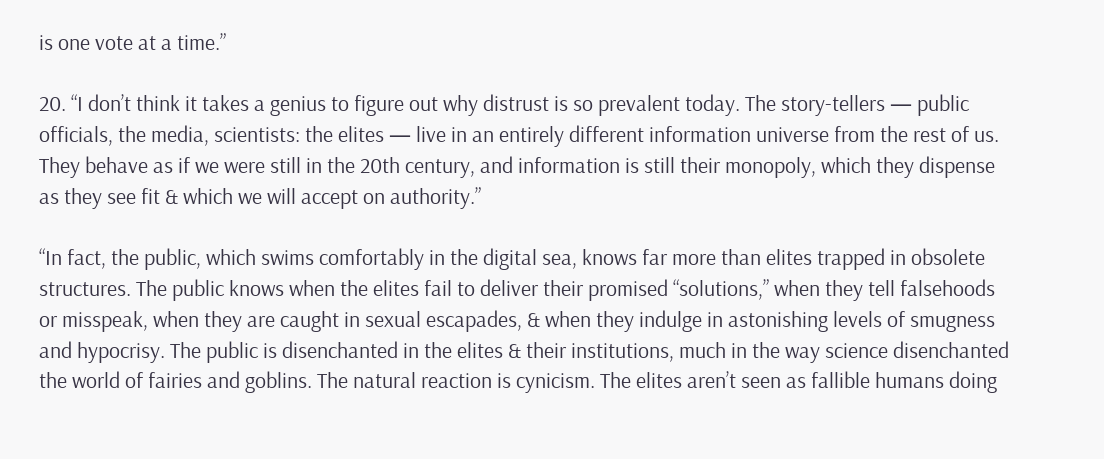is one vote at a time.”

20. “I don’t think it takes a genius to figure out why distrust is so prevalent today. The story-tellers — public officials, the media, scientists: the elites — live in an entirely different information universe from the rest of us. They behave as if we were still in the 20th century, and information is still their monopoly, which they dispense as they see fit & which we will accept on authority.”

“In fact, the public, which swims comfortably in the digital sea, knows far more than elites trapped in obsolete structures. The public knows when the elites fail to deliver their promised “solutions,” when they tell falsehoods or misspeak, when they are caught in sexual escapades, & when they indulge in astonishing levels of smugness and hypocrisy. The public is disenchanted in the elites & their institutions, much in the way science disenchanted the world of fairies and goblins. The natural reaction is cynicism. The elites aren’t seen as fallible humans doing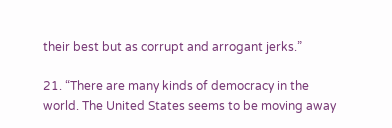their best but as corrupt and arrogant jerks.”

21. “There are many kinds of democracy in the world. The United States seems to be moving away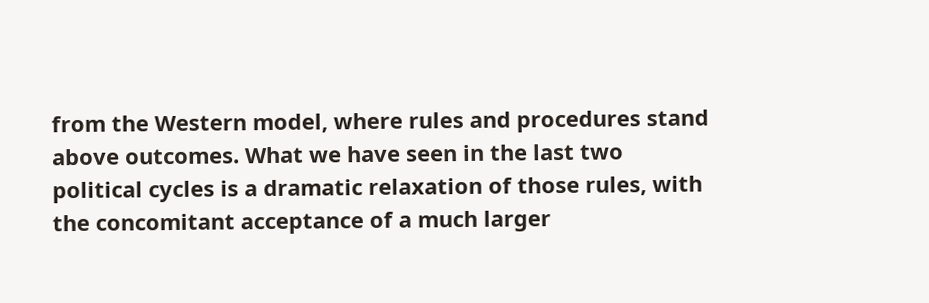from the Western model, where rules and procedures stand above outcomes. What we have seen in the last two political cycles is a dramatic relaxation of those rules, with the concomitant acceptance of a much larger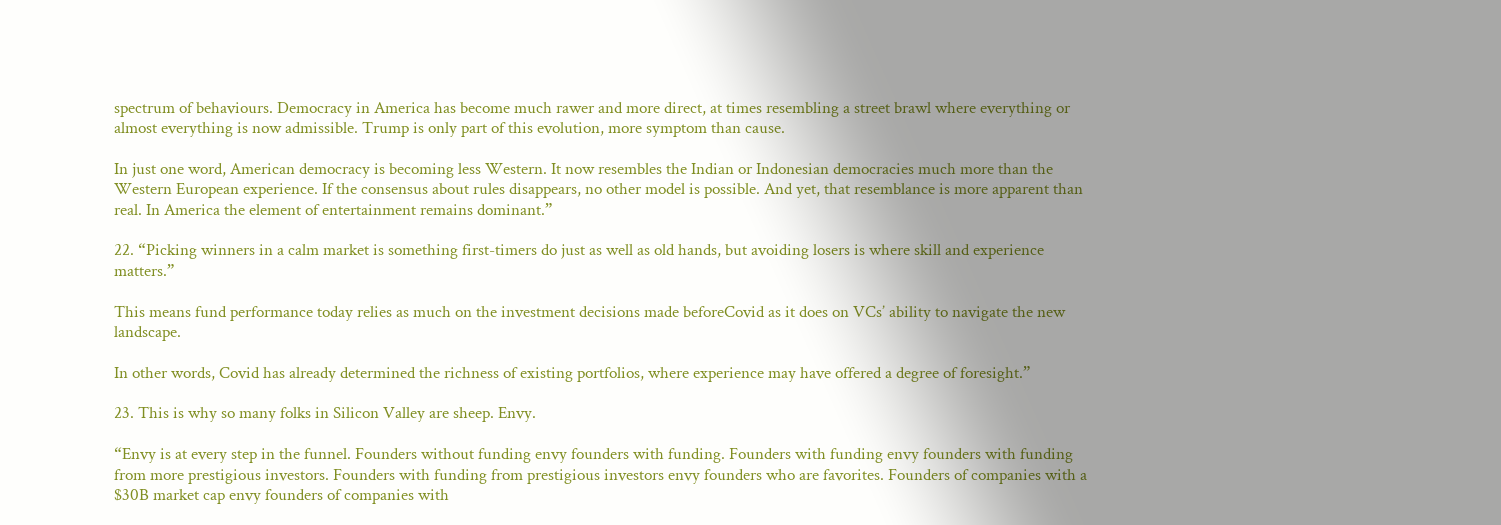spectrum of behaviours. Democracy in America has become much rawer and more direct, at times resembling a street brawl where everything or almost everything is now admissible. Trump is only part of this evolution, more symptom than cause.

In just one word, American democracy is becoming less Western. It now resembles the Indian or Indonesian democracies much more than the Western European experience. If the consensus about rules disappears, no other model is possible. And yet, that resemblance is more apparent than real. In America the element of entertainment remains dominant.”

22. “Picking winners in a calm market is something first-timers do just as well as old hands, but avoiding losers is where skill and experience matters.”

This means fund performance today relies as much on the investment decisions made beforeCovid as it does on VCs’ ability to navigate the new landscape.

In other words, Covid has already determined the richness of existing portfolios, where experience may have offered a degree of foresight.”

23. This is why so many folks in Silicon Valley are sheep. Envy.

“Envy is at every step in the funnel. Founders without funding envy founders with funding. Founders with funding envy founders with funding from more prestigious investors. Founders with funding from prestigious investors envy founders who are favorites. Founders of companies with a $30B market cap envy founders of companies with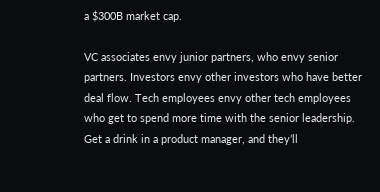a $300B market cap.

VC associates envy junior partners, who envy senior partners. Investors envy other investors who have better deal flow. Tech employees envy other tech employees who get to spend more time with the senior leadership. Get a drink in a product manager, and they’ll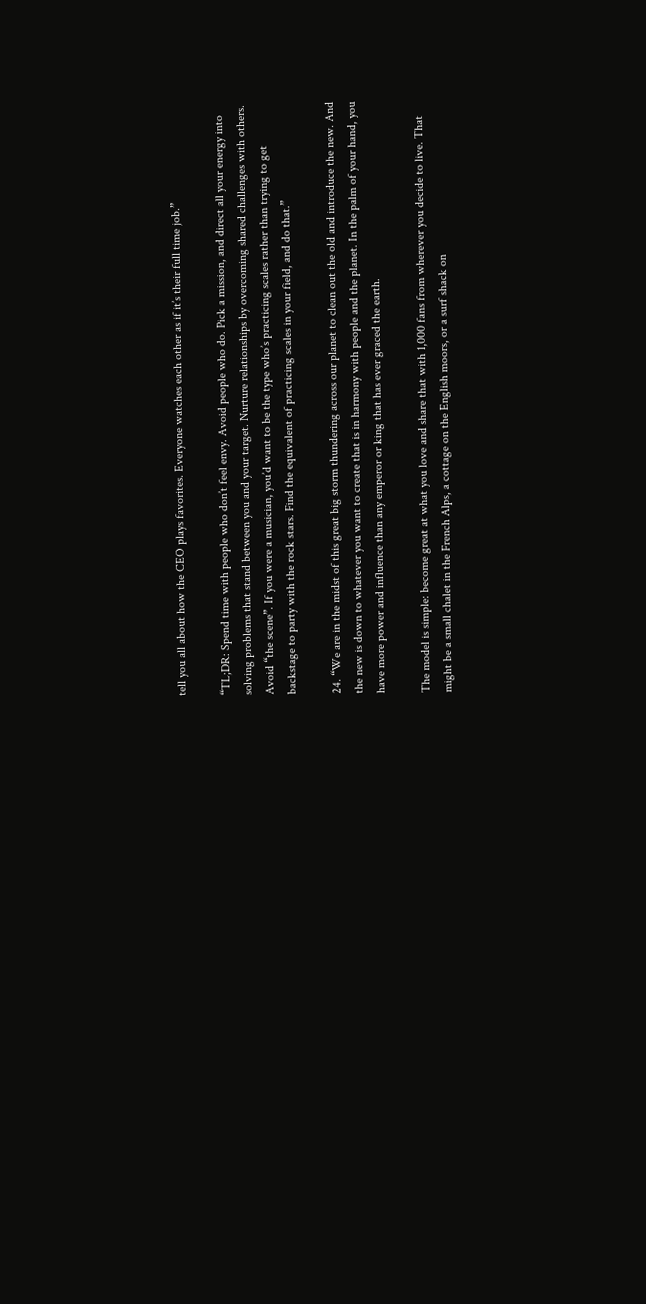tell you all about how the CEO plays favorites. Everyone watches each other as if it’s their full time job.”

“TL;DR: Spend time with people who don’t feel envy. Avoid people who do. Pick a mission, and direct all your energy into solving problems that stand between you and your target. Nurture relationships by overcoming shared challenges with others. Avoid “the scene”. If you were a musician, you’d want to be the type who’s practicing scales rather than trying to get backstage to party with the rock stars. Find the equivalent of practicing scales in your field, and do that.”

24. “We are in the midst of this great big storm thundering across our planet to clean out the old and introduce the new. And the new is down to whatever you want to create that is in harmony with people and the planet. In the palm of your hand, you have more power and influence than any emperor or king that has ever graced the earth.

The model is simple: become great at what you love and share that with 1,000 fans from wherever you decide to live. That might be a small chalet in the French Alps, a cottage on the English moors, or a surf shack on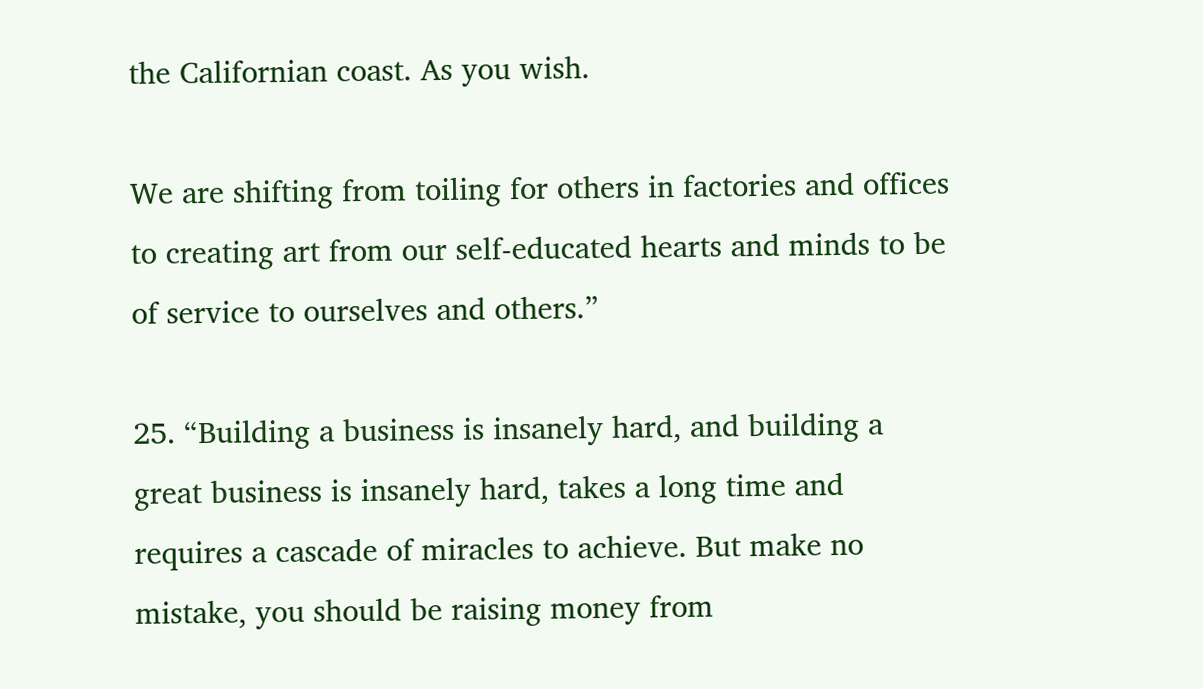the Californian coast. As you wish.

We are shifting from toiling for others in factories and offices to creating art from our self-educated hearts and minds to be of service to ourselves and others.”

25. “Building a business is insanely hard, and building a great business is insanely hard, takes a long time and requires a cascade of miracles to achieve. But make no mistake, you should be raising money from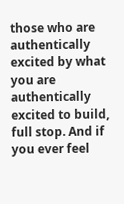those who are authentically excited by what you are authentically excited to build, full stop. And if you ever feel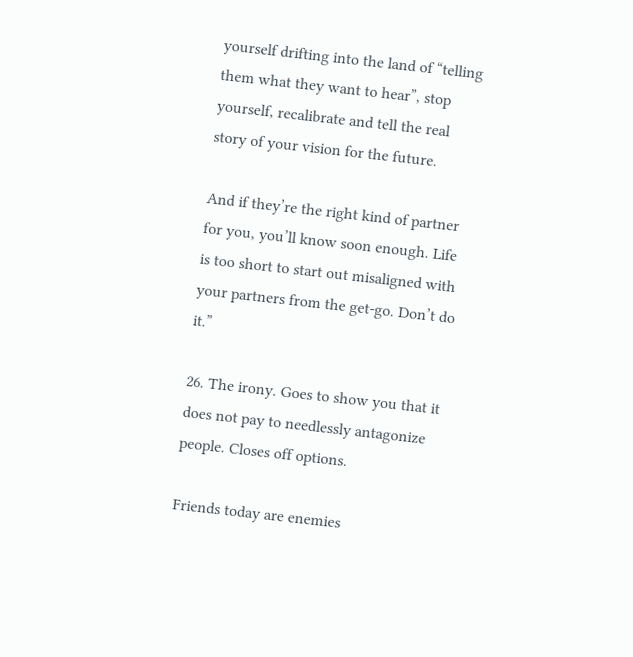yourself drifting into the land of “telling them what they want to hear”, stop yourself, recalibrate and tell the real story of your vision for the future.

And if they’re the right kind of partner for you, you’ll know soon enough. Life is too short to start out misaligned with your partners from the get-go. Don’t do it.”

26. The irony. Goes to show you that it does not pay to needlessly antagonize people. Closes off options.

Friends today are enemies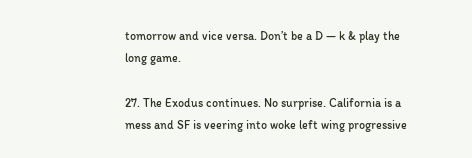tomorrow and vice versa. Don’t be a D — k & play the long game.

27. The Exodus continues. No surprise. California is a mess and SF is veering into woke left wing progressive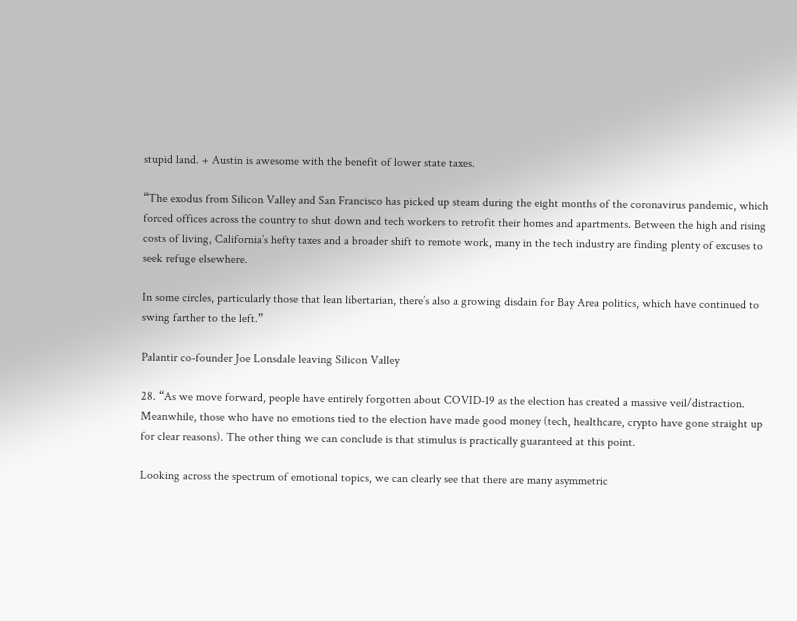stupid land. + Austin is awesome with the benefit of lower state taxes.

“The exodus from Silicon Valley and San Francisco has picked up steam during the eight months of the coronavirus pandemic, which forced offices across the country to shut down and tech workers to retrofit their homes and apartments. Between the high and rising costs of living, California’s hefty taxes and a broader shift to remote work, many in the tech industry are finding plenty of excuses to seek refuge elsewhere.

In some circles, particularly those that lean libertarian, there’s also a growing disdain for Bay Area politics, which have continued to swing farther to the left.”

Palantir co-founder Joe Lonsdale leaving Silicon Valley

28. “As we move forward, people have entirely forgotten about COVID-19 as the election has created a massive veil/distraction. Meanwhile, those who have no emotions tied to the election have made good money (tech, healthcare, crypto have gone straight up for clear reasons). The other thing we can conclude is that stimulus is practically guaranteed at this point.

Looking across the spectrum of emotional topics, we can clearly see that there are many asymmetric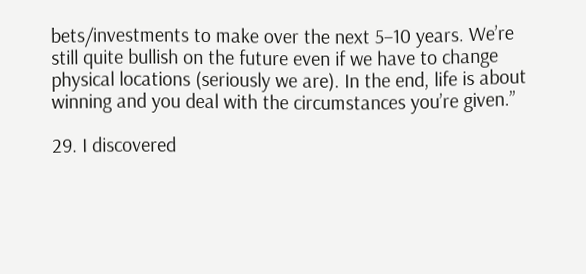bets/investments to make over the next 5–10 years. We’re still quite bullish on the future even if we have to change physical locations (seriously we are). In the end, life is about winning and you deal with the circumstances you’re given.”

29. I discovered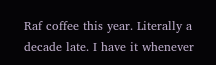Raf coffee this year. Literally a decade late. I have it whenever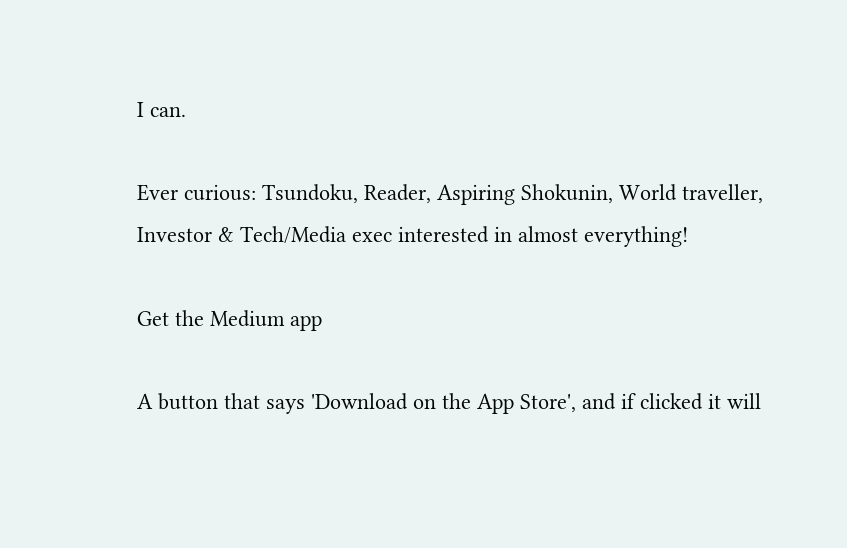I can.

Ever curious: Tsundoku, Reader, Aspiring Shokunin, World traveller, Investor & Tech/Media exec interested in almost everything!

Get the Medium app

A button that says 'Download on the App Store', and if clicked it will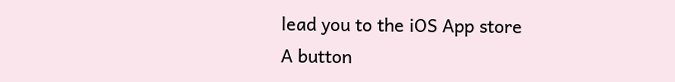lead you to the iOS App store
A button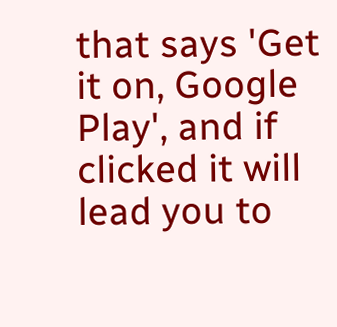that says 'Get it on, Google Play', and if clicked it will lead you to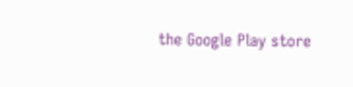the Google Play store